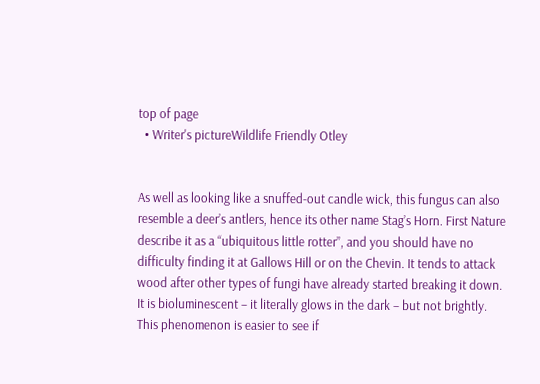top of page
  • Writer's pictureWildlife Friendly Otley


As well as looking like a snuffed-out candle wick, this fungus can also resemble a deer’s antlers, hence its other name Stag’s Horn. First Nature describe it as a “ubiquitous little rotter”, and you should have no difficulty finding it at Gallows Hill or on the Chevin. It tends to attack wood after other types of fungi have already started breaking it down. It is bioluminescent – it literally glows in the dark – but not brightly. This phenomenon is easier to see if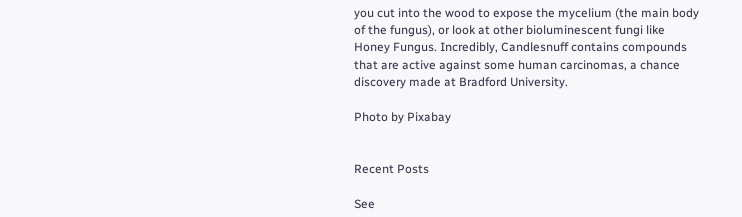you cut into the wood to expose the mycelium (the main body of the fungus), or look at other bioluminescent fungi like Honey Fungus. Incredibly, Candlesnuff contains compounds that are active against some human carcinomas, a chance discovery made at Bradford University.

Photo by Pixabay


Recent Posts

See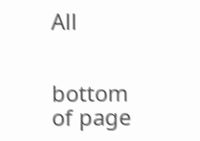All


bottom of page